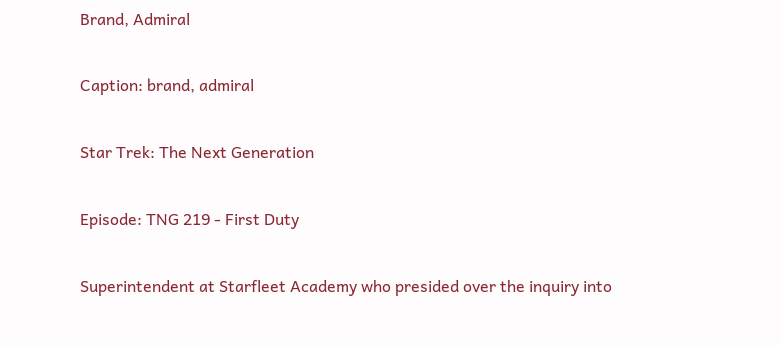Brand, Admiral

Caption: brand, admiral

Star Trek: The Next Generation

Episode: TNG 219 - First Duty

Superintendent at Starfleet Academy who presided over the inquiry into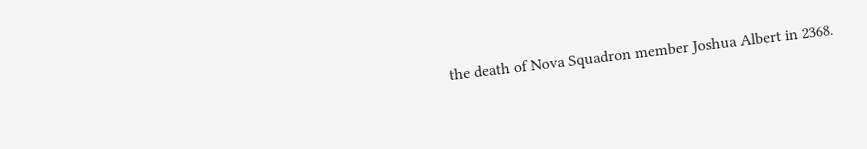the death of Nova Squadron member Joshua Albert in 2368.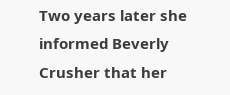Two years later she informed Beverly Crusher that her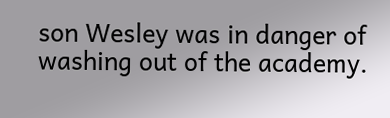son Wesley was in danger of washing out of the academy.